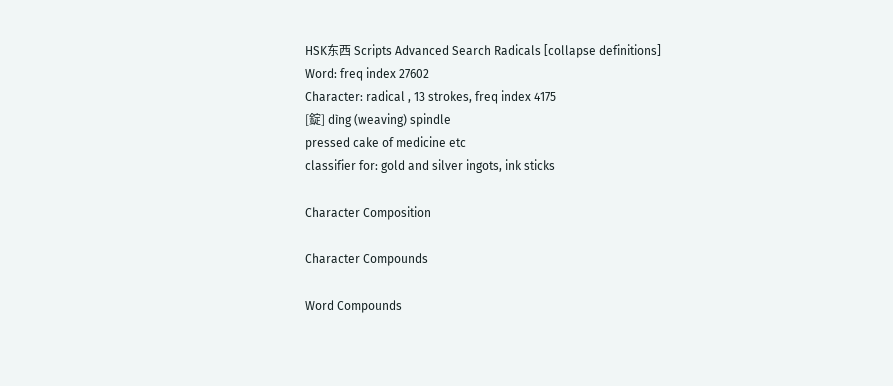HSK东西 Scripts Advanced Search Radicals [collapse definitions]
Word: freq index 27602
Character: radical , 13 strokes, freq index 4175
[錠] dìng (weaving) spindle
pressed cake of medicine etc
classifier for: gold and silver ingots, ink sticks

Character Composition

Character Compounds

Word Compounds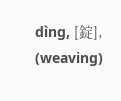dìng, [錠], (weaving)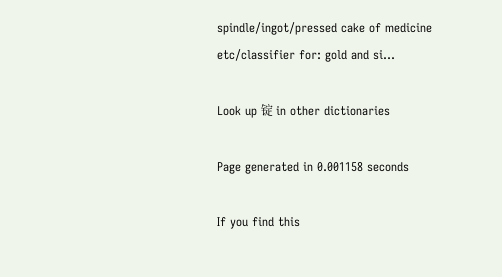spindle/ingot/pressed cake of medicine etc/classifier for: gold and si...

Look up 锭 in other dictionaries

Page generated in 0.001158 seconds

If you find this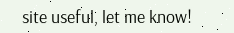site useful, let me know!